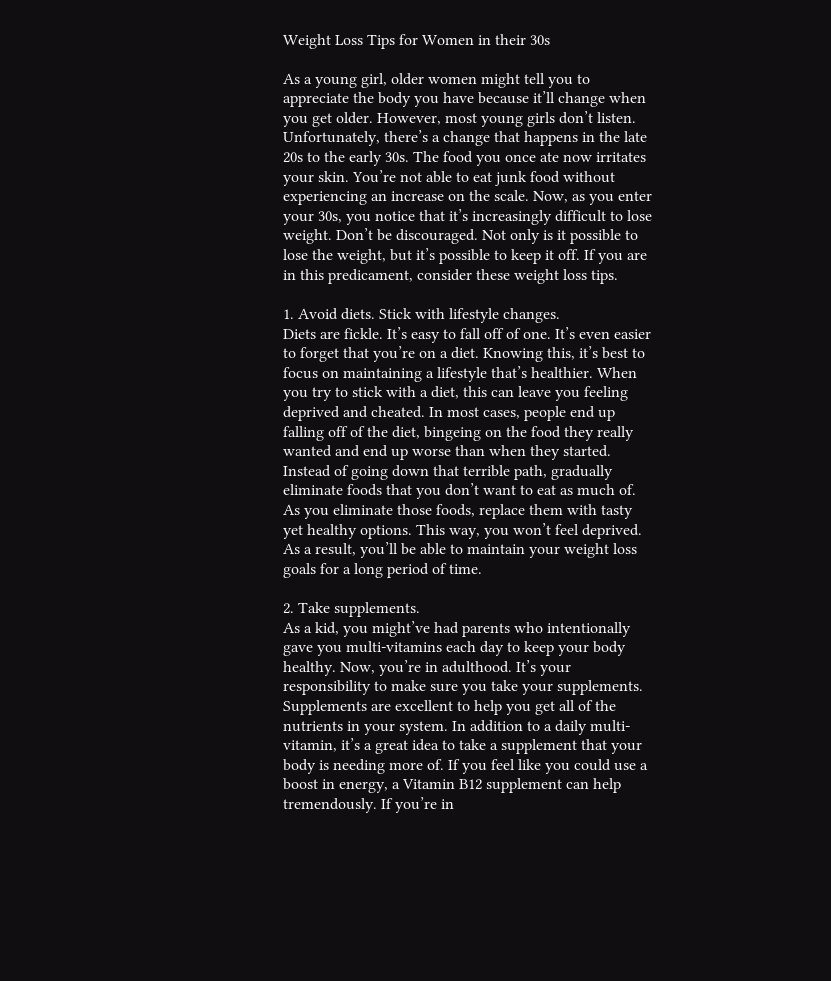Weight Loss Tips for Women in their 30s

As a young girl, older women might tell you to appreciate the body you have because it’ll change when you get older. However, most young girls don’t listen. Unfortunately, there’s a change that happens in the late 20s to the early 30s. The food you once ate now irritates your skin. You’re not able to eat junk food without experiencing an increase on the scale. Now, as you enter your 30s, you notice that it’s increasingly difficult to lose weight. Don’t be discouraged. Not only is it possible to lose the weight, but it’s possible to keep it off. If you are in this predicament, consider these weight loss tips.

1. Avoid diets. Stick with lifestyle changes.
Diets are fickle. It’s easy to fall off of one. It’s even easier to forget that you’re on a diet. Knowing this, it’s best to focus on maintaining a lifestyle that’s healthier. When you try to stick with a diet, this can leave you feeling deprived and cheated. In most cases, people end up falling off of the diet, bingeing on the food they really wanted and end up worse than when they started. Instead of going down that terrible path, gradually eliminate foods that you don’t want to eat as much of. As you eliminate those foods, replace them with tasty yet healthy options. This way, you won’t feel deprived. As a result, you’ll be able to maintain your weight loss goals for a long period of time.

2. Take supplements.
As a kid, you might’ve had parents who intentionally gave you multi-vitamins each day to keep your body healthy. Now, you’re in adulthood. It’s your responsibility to make sure you take your supplements. Supplements are excellent to help you get all of the nutrients in your system. In addition to a daily multi-vitamin, it’s a great idea to take a supplement that your body is needing more of. If you feel like you could use a boost in energy, a Vitamin B12 supplement can help tremendously. If you’re in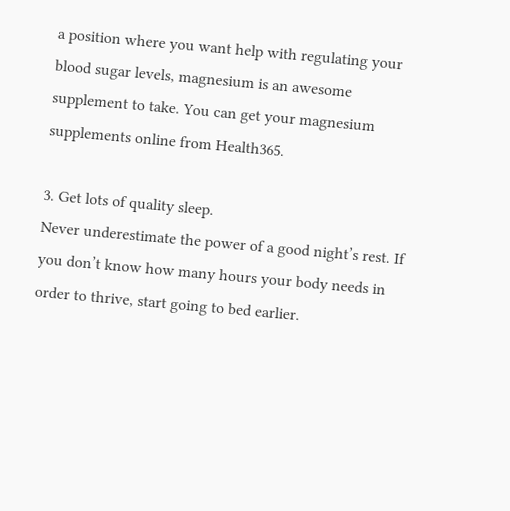a position where you want help with regulating your blood sugar levels, magnesium is an awesome supplement to take. You can get your magnesium supplements online from Health365.

3. Get lots of quality sleep.
Never underestimate the power of a good night’s rest. If you don’t know how many hours your body needs in order to thrive, start going to bed earlier.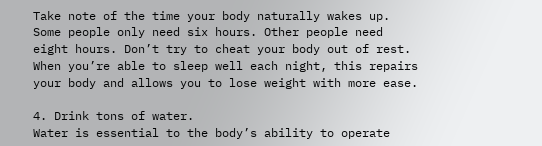Take note of the time your body naturally wakes up. Some people only need six hours. Other people need eight hours. Don’t try to cheat your body out of rest. When you’re able to sleep well each night, this repairs your body and allows you to lose weight with more ease.

4. Drink tons of water.
Water is essential to the body’s ability to operate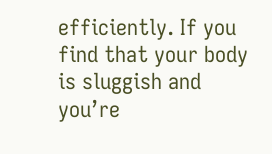efficiently. If you find that your body is sluggish and you’re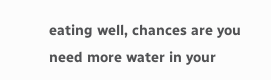eating well, chances are you need more water in your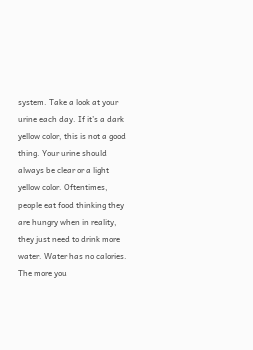system. Take a look at your urine each day. If it’s a dark yellow color, this is not a good thing. Your urine should always be clear or a light yellow color. Oftentimes, people eat food thinking they are hungry when in reality, they just need to drink more water. Water has no calories. The more you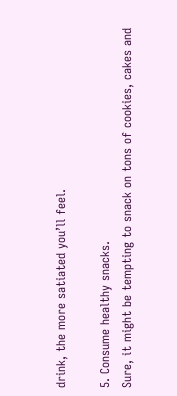drink, the more satiated you’ll feel.

5. Consume healthy snacks.
Sure, it might be tempting to snack on tons of cookies, cakes and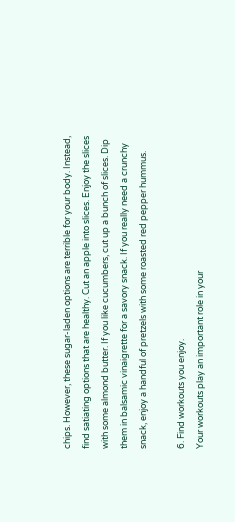chips. However, these sugar-laden options are terrible for your body. Instead, find satiating options that are healthy. Cut an apple into slices. Enjoy the slices with some almond butter. If you like cucumbers, cut up a bunch of slices. Dip them in balsamic vinaigrette for a savory snack. If you really need a crunchy snack, enjoy a handful of pretzels with some roasted red pepper hummus.

6. Find workouts you enjoy.
Your workouts play an important role in your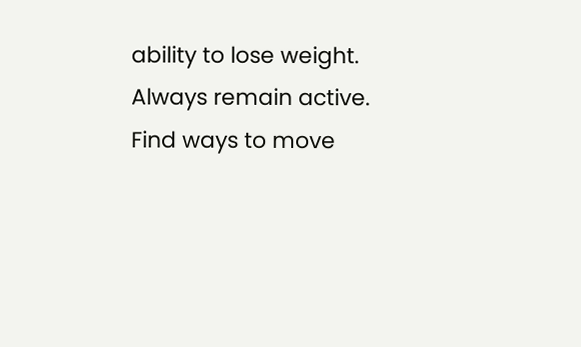ability to lose weight. Always remain active. Find ways to move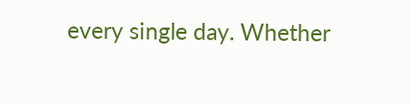every single day. Whether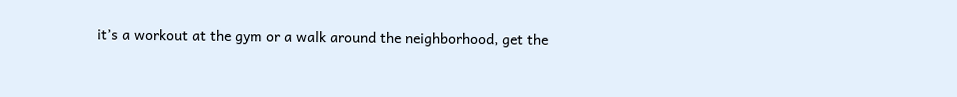it’s a workout at the gym or a walk around the neighborhood, get the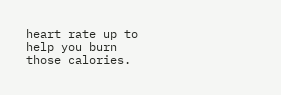heart rate up to help you burn those calories.